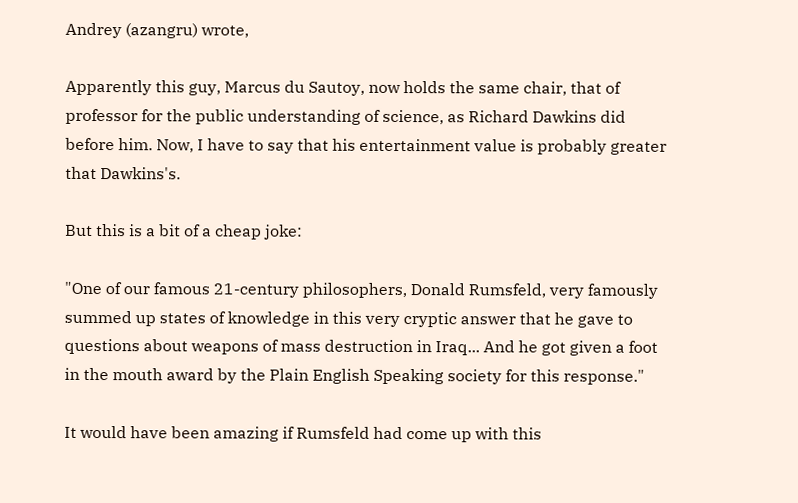Andrey (azangru) wrote,

Apparently this guy, Marcus du Sautoy, now holds the same chair, that of professor for the public understanding of science, as Richard Dawkins did before him. Now, I have to say that his entertainment value is probably greater that Dawkins's.

But this is a bit of a cheap joke:

"One of our famous 21-century philosophers, Donald Rumsfeld, very famously summed up states of knowledge in this very cryptic answer that he gave to questions about weapons of mass destruction in Iraq... And he got given a foot in the mouth award by the Plain English Speaking society for this response."

It would have been amazing if Rumsfeld had come up with this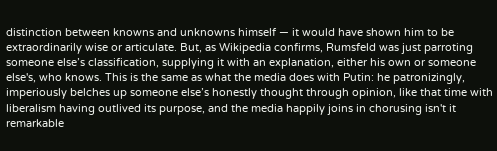distinction between knowns and unknowns himself — it would have shown him to be extraordinarily wise or articulate. But, as Wikipedia confirms, Rumsfeld was just parroting someone else’s classification, supplying it with an explanation, either his own or someone else's, who knows. This is the same as what the media does with Putin: he patronizingly, imperiously belches up someone else’s honestly thought through opinion, like that time with liberalism having outlived its purpose, and the media happily joins in chorusing isn't it remarkable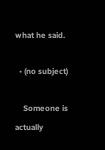what he said.

  • (no subject)

    Someone is actually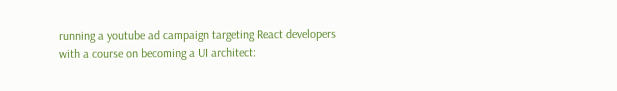running a youtube ad campaign targeting React developers with a course on becoming a UI architect: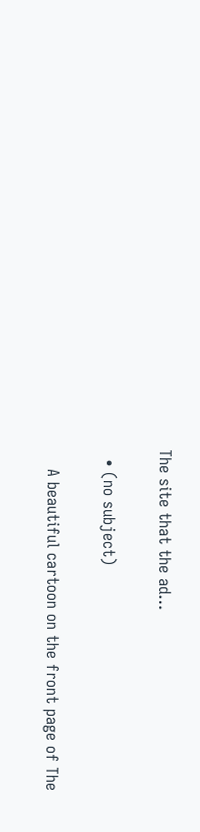The site that the ad…

  • (no subject)

    A beautiful cartoon on the front page of The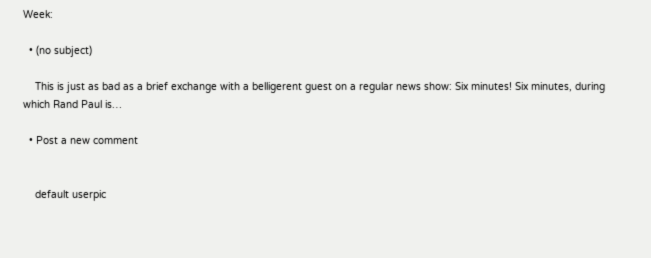Week:

  • (no subject)

    This is just as bad as a brief exchange with a belligerent guest on a regular news show: Six minutes! Six minutes, during which Rand Paul is…

  • Post a new comment


    default userpic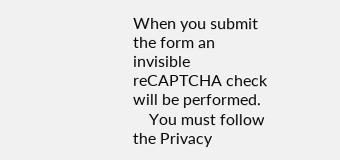When you submit the form an invisible reCAPTCHA check will be performed.
    You must follow the Privacy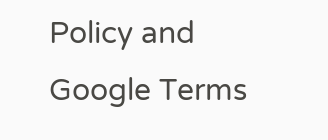Policy and Google Terms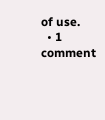of use.
  • 1 comment